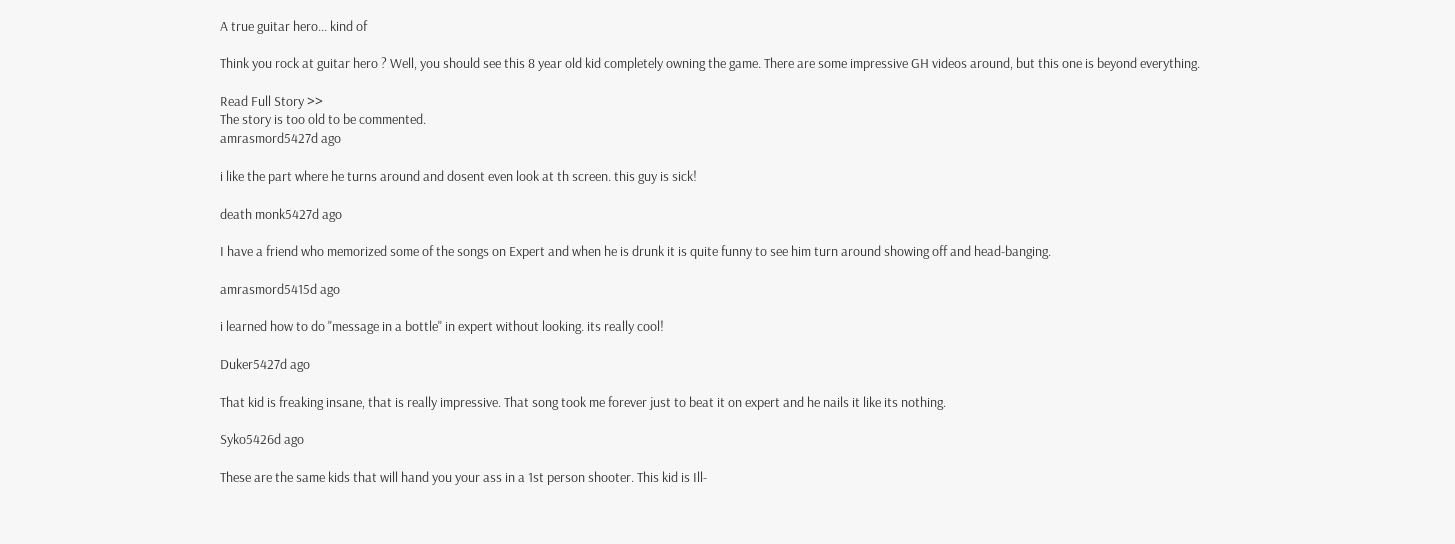A true guitar hero... kind of

Think you rock at guitar hero ? Well, you should see this 8 year old kid completely owning the game. There are some impressive GH videos around, but this one is beyond everything.

Read Full Story >>
The story is too old to be commented.
amrasmord5427d ago

i like the part where he turns around and dosent even look at th screen. this guy is sick!

death monk5427d ago

I have a friend who memorized some of the songs on Expert and when he is drunk it is quite funny to see him turn around showing off and head-banging.

amrasmord5415d ago

i learned how to do "message in a bottle" in expert without looking. its really cool!

Duker5427d ago

That kid is freaking insane, that is really impressive. That song took me forever just to beat it on expert and he nails it like its nothing.

Syko5426d ago

These are the same kids that will hand you your ass in a 1st person shooter. This kid is Ill-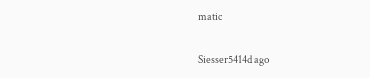matic

Siesser5414d ago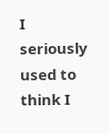I seriously used to think I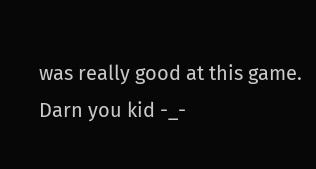was really good at this game. Darn you kid -_-